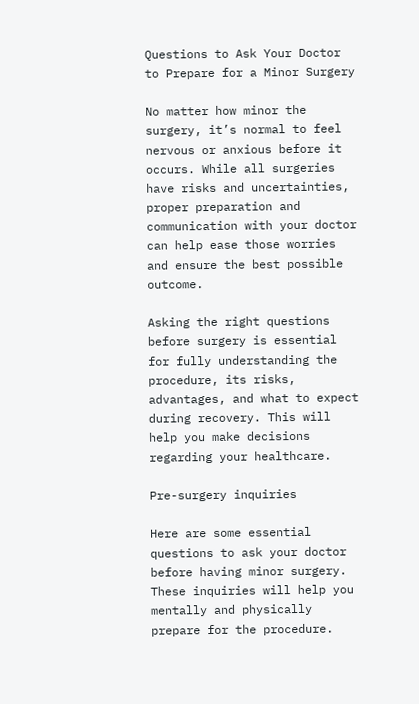Questions to Ask Your Doctor to Prepare for a Minor Surgery

No matter how minor the surgery, it’s normal to feel nervous or anxious before it occurs. While all surgeries have risks and uncertainties, proper preparation and communication with your doctor can help ease those worries and ensure the best possible outcome.

Asking the right questions before surgery is essential for fully understanding the procedure, its risks, advantages, and what to expect during recovery. This will help you make decisions regarding your healthcare.

Pre-surgery inquiries

Here are some essential questions to ask your doctor before having minor surgery. These inquiries will help you mentally and physically prepare for the procedure.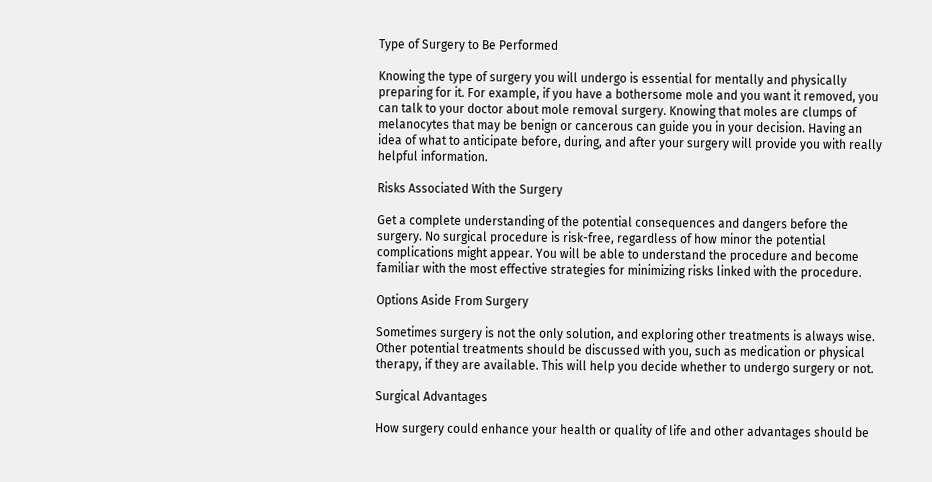Type of Surgery to Be Performed

Knowing the type of surgery you will undergo is essential for mentally and physically preparing for it. For example, if you have a bothersome mole and you want it removed, you can talk to your doctor about mole removal surgery. Knowing that moles are clumps of melanocytes that may be benign or cancerous can guide you in your decision. Having an idea of what to anticipate before, during, and after your surgery will provide you with really helpful information.

Risks Associated With the Surgery

Get a complete understanding of the potential consequences and dangers before the surgery. No surgical procedure is risk-free, regardless of how minor the potential complications might appear. You will be able to understand the procedure and become familiar with the most effective strategies for minimizing risks linked with the procedure.

Options Aside From Surgery

Sometimes surgery is not the only solution, and exploring other treatments is always wise. Other potential treatments should be discussed with you, such as medication or physical therapy, if they are available. This will help you decide whether to undergo surgery or not.

Surgical Advantages

How surgery could enhance your health or quality of life and other advantages should be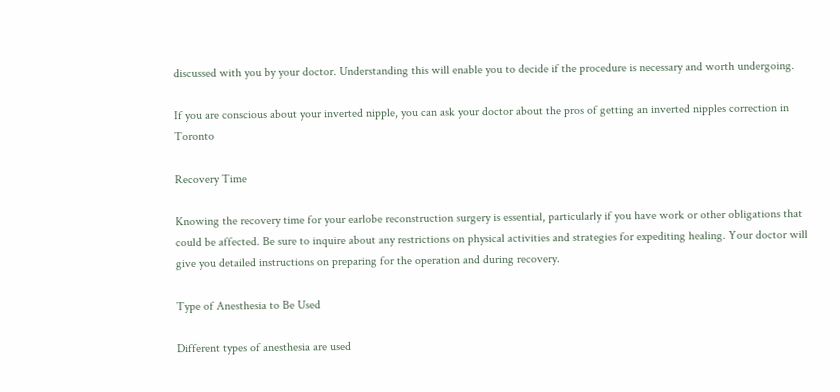discussed with you by your doctor. Understanding this will enable you to decide if the procedure is necessary and worth undergoing.

If you are conscious about your inverted nipple, you can ask your doctor about the pros of getting an inverted nipples correction in Toronto

Recovery Time

Knowing the recovery time for your earlobe reconstruction surgery is essential, particularly if you have work or other obligations that could be affected. Be sure to inquire about any restrictions on physical activities and strategies for expediting healing. Your doctor will give you detailed instructions on preparing for the operation and during recovery.

Type of Anesthesia to Be Used

Different types of anesthesia are used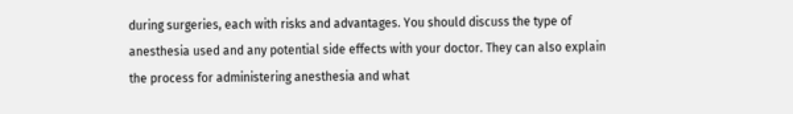during surgeries, each with risks and advantages. You should discuss the type of anesthesia used and any potential side effects with your doctor. They can also explain the process for administering anesthesia and what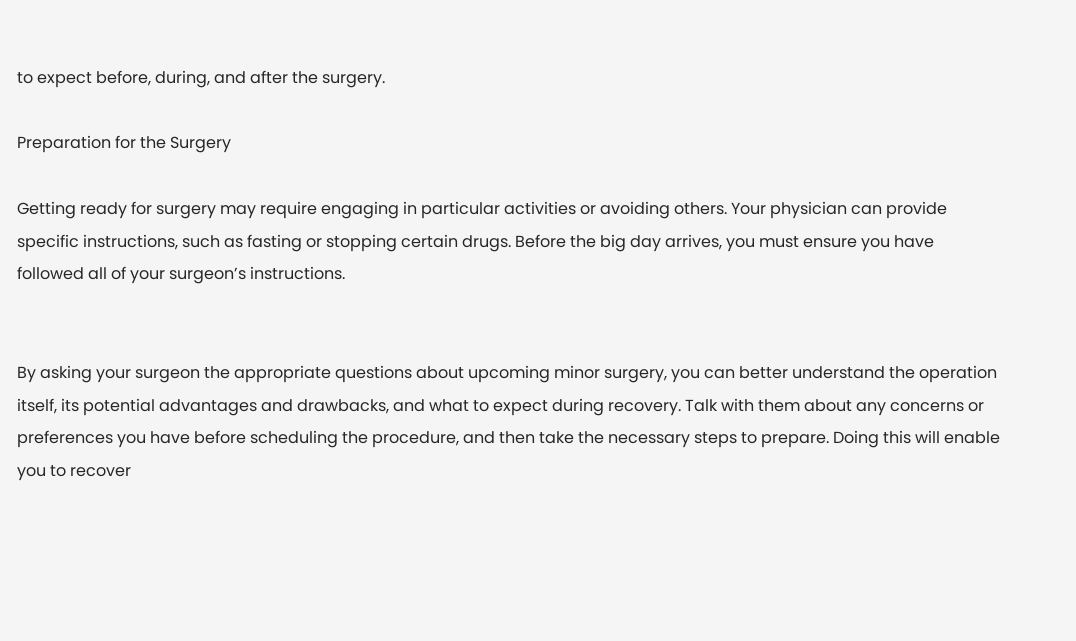to expect before, during, and after the surgery.

Preparation for the Surgery

Getting ready for surgery may require engaging in particular activities or avoiding others. Your physician can provide specific instructions, such as fasting or stopping certain drugs. Before the big day arrives, you must ensure you have followed all of your surgeon’s instructions.


By asking your surgeon the appropriate questions about upcoming minor surgery, you can better understand the operation itself, its potential advantages and drawbacks, and what to expect during recovery. Talk with them about any concerns or preferences you have before scheduling the procedure, and then take the necessary steps to prepare. Doing this will enable you to recover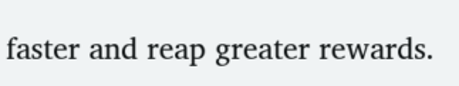faster and reap greater rewards.